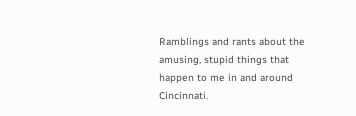Ramblings and rants about the amusing, stupid things that happen to me in and around Cincinnati.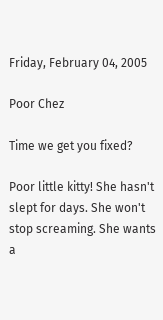Friday, February 04, 2005

Poor Chez

Time we get you fixed?

Poor little kitty! She hasn't slept for days. She won't stop screaming. She wants a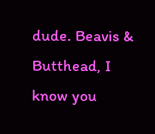dude. Beavis & Butthead, I know you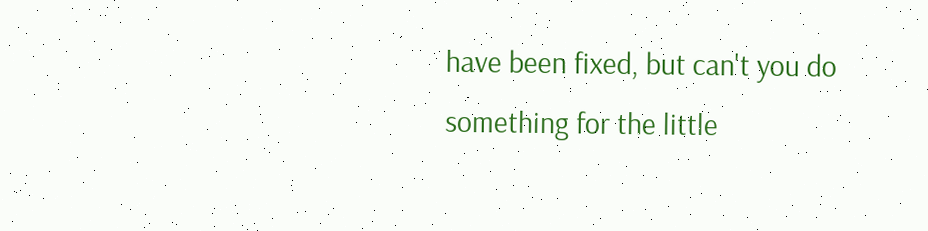have been fixed, but can't you do something for the little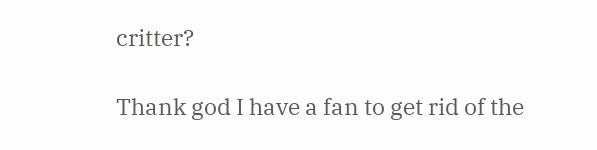critter?

Thank god I have a fan to get rid of the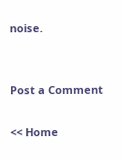noise.


Post a Comment

<< Home